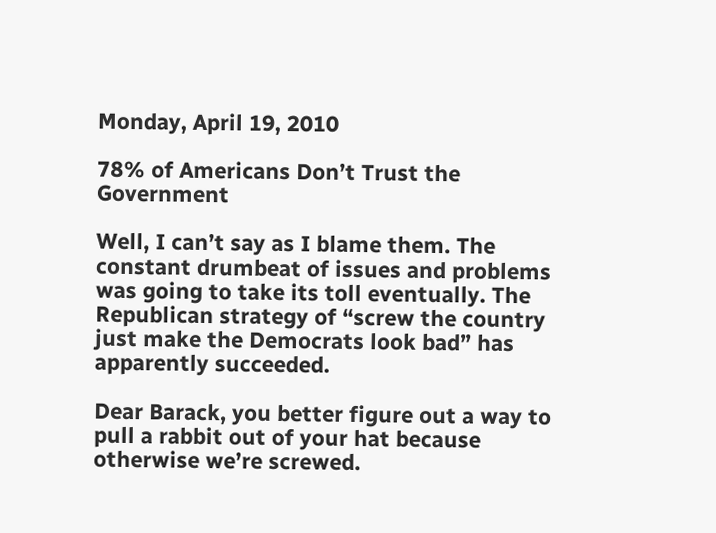Monday, April 19, 2010

78% of Americans Don’t Trust the Government

Well, I can’t say as I blame them. The constant drumbeat of issues and problems was going to take its toll eventually. The Republican strategy of “screw the country just make the Democrats look bad” has apparently succeeded.

Dear Barack, you better figure out a way to pull a rabbit out of your hat because otherwise we’re screwed.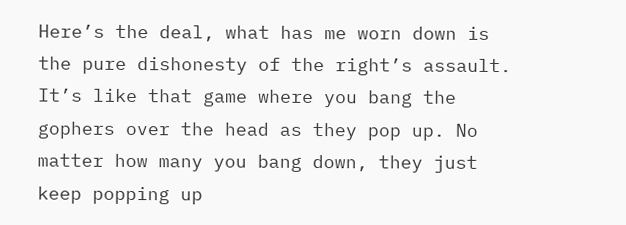Here’s the deal, what has me worn down is the pure dishonesty of the right’s assault. It’s like that game where you bang the gophers over the head as they pop up. No matter how many you bang down, they just keep popping up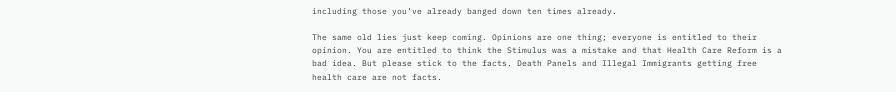including those you’ve already banged down ten times already.

The same old lies just keep coming. Opinions are one thing; everyone is entitled to their opinion. You are entitled to think the Stimulus was a mistake and that Health Care Reform is a bad idea. But please stick to the facts. Death Panels and Illegal Immigrants getting free health care are not facts.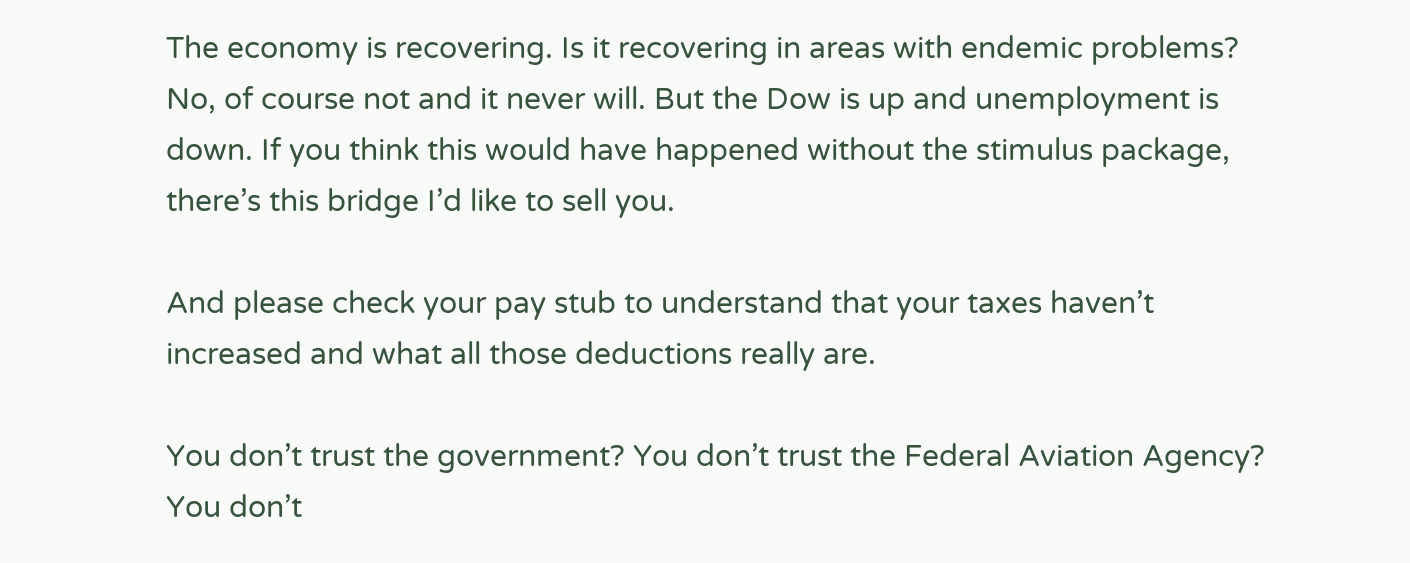The economy is recovering. Is it recovering in areas with endemic problems? No, of course not and it never will. But the Dow is up and unemployment is down. If you think this would have happened without the stimulus package, there’s this bridge I’d like to sell you.

And please check your pay stub to understand that your taxes haven’t increased and what all those deductions really are.

You don’t trust the government? You don’t trust the Federal Aviation Agency? You don’t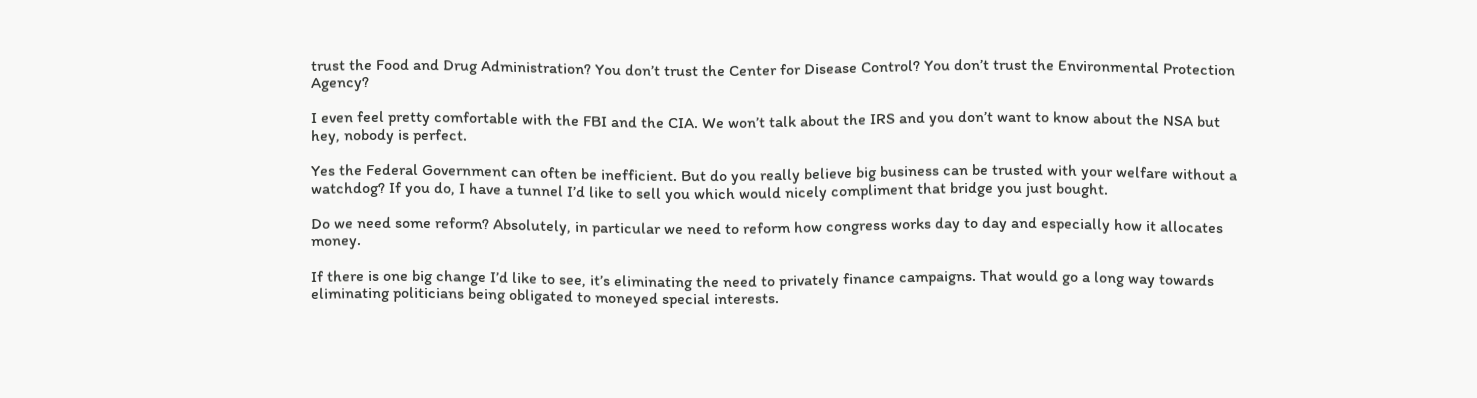trust the Food and Drug Administration? You don’t trust the Center for Disease Control? You don’t trust the Environmental Protection Agency?

I even feel pretty comfortable with the FBI and the CIA. We won’t talk about the IRS and you don’t want to know about the NSA but hey, nobody is perfect.

Yes the Federal Government can often be inefficient. But do you really believe big business can be trusted with your welfare without a watchdog? If you do, I have a tunnel I’d like to sell you which would nicely compliment that bridge you just bought.

Do we need some reform? Absolutely, in particular we need to reform how congress works day to day and especially how it allocates money.

If there is one big change I’d like to see, it’s eliminating the need to privately finance campaigns. That would go a long way towards eliminating politicians being obligated to moneyed special interests.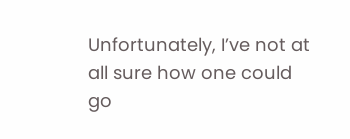Unfortunately, I’ve not at all sure how one could go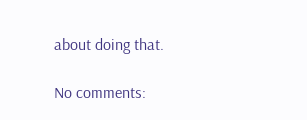about doing that.

No comments: